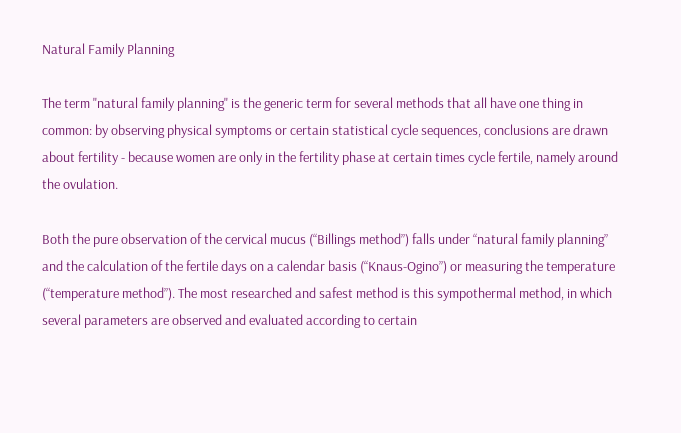Natural Family Planning

The term "natural family planning" is the generic term for several methods that all have one thing in common: by observing physical symptoms or certain statistical cycle sequences, conclusions are drawn about fertility - because women are only in the fertility phase at certain times cycle fertile, namely around the ovulation.

Both the pure observation of the cervical mucus (“Billings method”) falls under “natural family planning” and the calculation of the fertile days on a calendar basis (“Knaus-Ogino”) or measuring the temperature (“temperature method”). The most researched and safest method is this sympothermal method, in which several parameters are observed and evaluated according to certain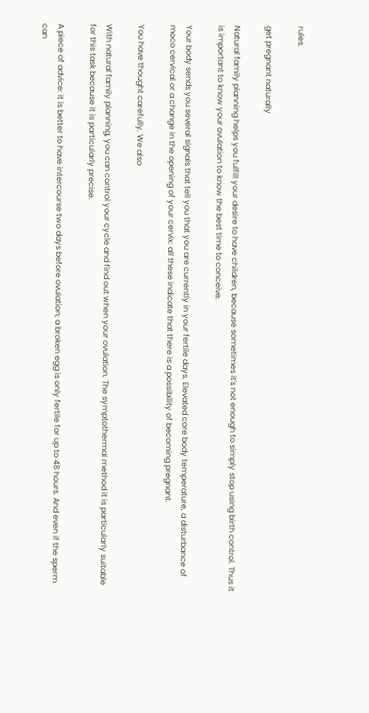rules.

get pregnant naturally

Natural family planning helps you fulfill your desire to have children, because sometimes it's not enough to simply stop using birth control. Thus it is important to know your ovulation to know the best time to conceive.

Your body sends you several signals that tell you that you are currently in your fertile days. Elevated core body temperature, a disturbance of moco cervical or a change in the opening of your cervix: all these indicate that there is a possibility of becoming pregnant.

You have thought carefully. We also

With natural family planning, you can control your cycle and find out when your ovulation. The symptothermal method it is particularly suitable for this task because it is particularly precise.

A piece of advice: it is better to have intercourse two days before ovulation; a broken egg is only fertile for up to 48 hours. And even if the sperm can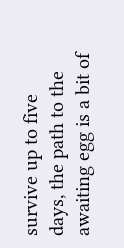survive up to five days, the path to the awaiting egg is a bit of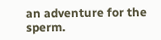an adventure for the sperm.